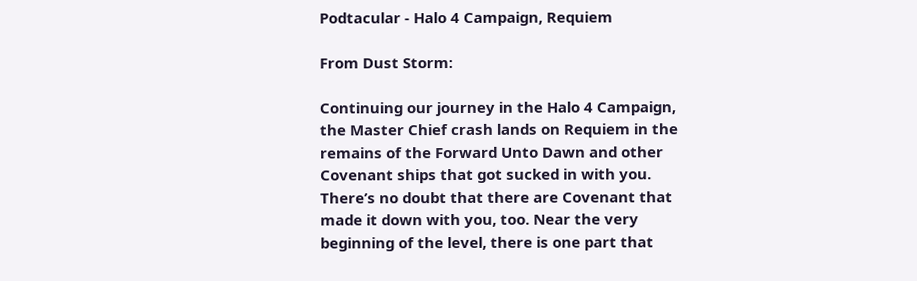Podtacular - Halo 4 Campaign, Requiem

From Dust Storm:

Continuing our journey in the Halo 4 Campaign, the Master Chief crash lands on Requiem in the remains of the Forward Unto Dawn and other Covenant ships that got sucked in with you. There’s no doubt that there are Covenant that made it down with you, too. Near the very beginning of the level, there is one part that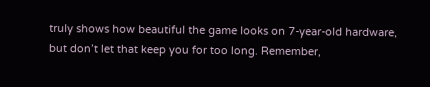truly shows how beautiful the game looks on 7-year-old hardware, but don’t let that keep you for too long. Remember,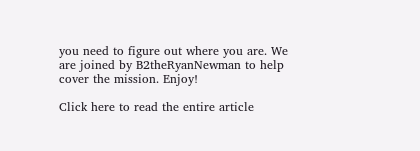you need to figure out where you are. We are joined by B2theRyanNewman to help cover the mission. Enjoy!

Click here to read the entire article